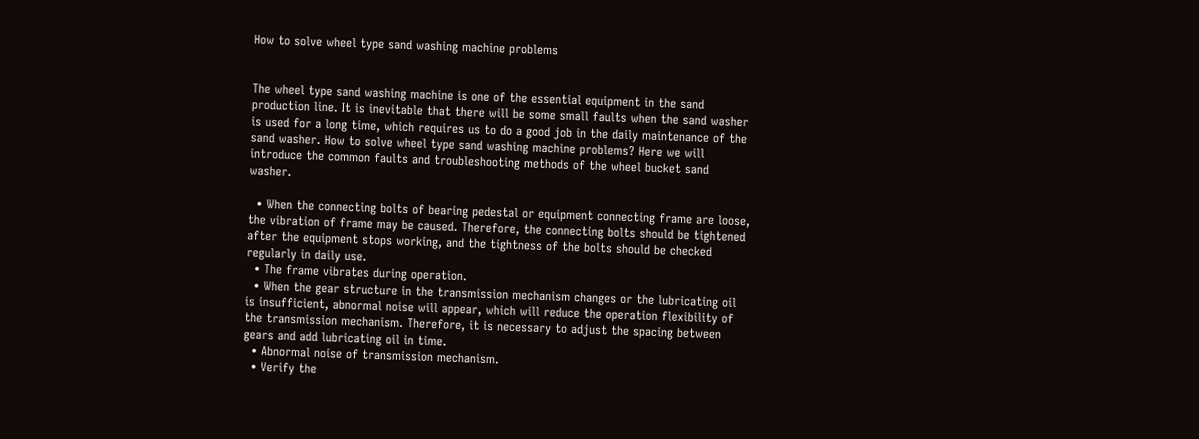How to solve wheel type sand washing machine problems


The wheel type sand washing machine is one of the essential equipment in the sand production line. It is inevitable that there will be some small faults when the sand washer is used for a long time, which requires us to do a good job in the daily maintenance of the sand washer. How to solve wheel type sand washing machine problems? Here we will introduce the common faults and troubleshooting methods of the wheel bucket sand washer.

  • When the connecting bolts of bearing pedestal or equipment connecting frame are loose, the vibration of frame may be caused. Therefore, the connecting bolts should be tightened after the equipment stops working, and the tightness of the bolts should be checked regularly in daily use.
  • The frame vibrates during operation.
  • When the gear structure in the transmission mechanism changes or the lubricating oil is insufficient, abnormal noise will appear, which will reduce the operation flexibility of the transmission mechanism. Therefore, it is necessary to adjust the spacing between gears and add lubricating oil in time.
  • Abnormal noise of transmission mechanism.
  • Verify the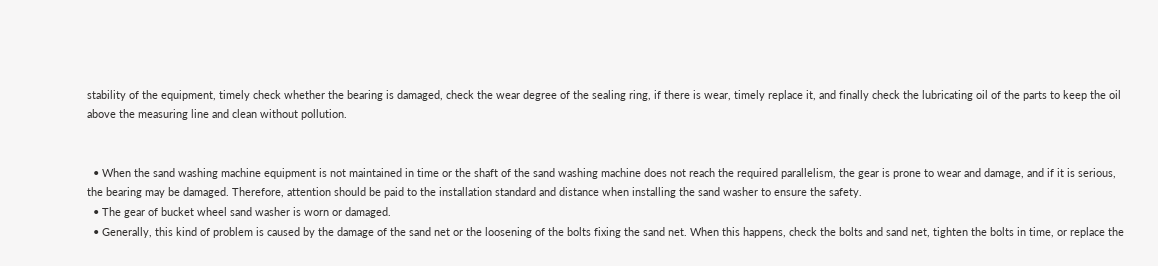stability of the equipment, timely check whether the bearing is damaged, check the wear degree of the sealing ring, if there is wear, timely replace it, and finally check the lubricating oil of the parts to keep the oil above the measuring line and clean without pollution.


  • When the sand washing machine equipment is not maintained in time or the shaft of the sand washing machine does not reach the required parallelism, the gear is prone to wear and damage, and if it is serious, the bearing may be damaged. Therefore, attention should be paid to the installation standard and distance when installing the sand washer to ensure the safety.
  • The gear of bucket wheel sand washer is worn or damaged.
  • Generally, this kind of problem is caused by the damage of the sand net or the loosening of the bolts fixing the sand net. When this happens, check the bolts and sand net, tighten the bolts in time, or replace the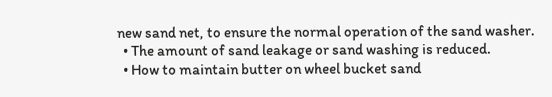new sand net, to ensure the normal operation of the sand washer.
  • The amount of sand leakage or sand washing is reduced.
  • How to maintain butter on wheel bucket sand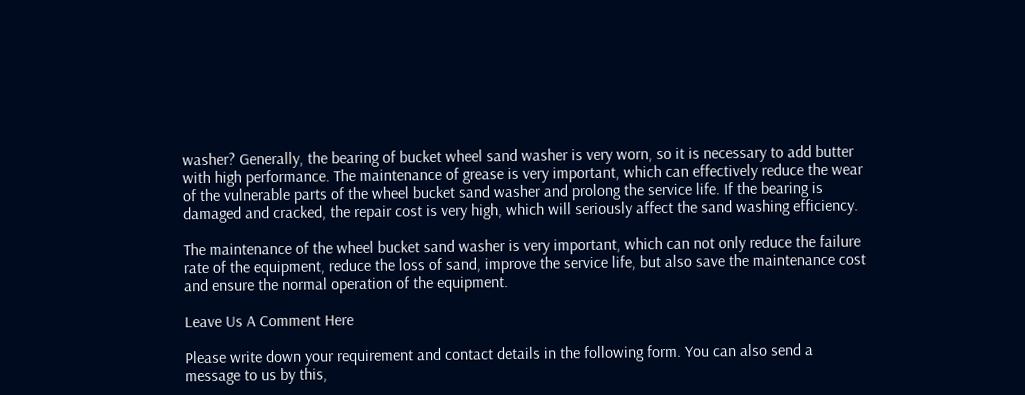washer? Generally, the bearing of bucket wheel sand washer is very worn, so it is necessary to add butter with high performance. The maintenance of grease is very important, which can effectively reduce the wear of the vulnerable parts of the wheel bucket sand washer and prolong the service life. If the bearing is damaged and cracked, the repair cost is very high, which will seriously affect the sand washing efficiency.

The maintenance of the wheel bucket sand washer is very important, which can not only reduce the failure rate of the equipment, reduce the loss of sand, improve the service life, but also save the maintenance cost and ensure the normal operation of the equipment.

Leave Us A Comment Here

Please write down your requirement and contact details in the following form. You can also send a message to us by this,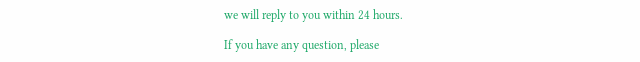we will reply to you within 24 hours.

If you have any question, please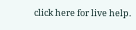click here for live help.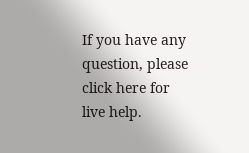If you have any question, please click here for live help.